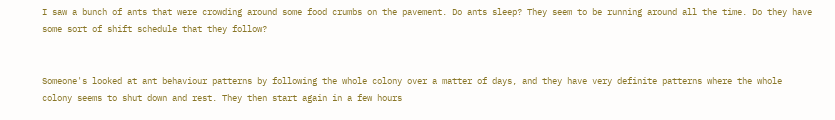I saw a bunch of ants that were crowding around some food crumbs on the pavement. Do ants sleep? They seem to be running around all the time. Do they have some sort of shift schedule that they follow?


Someone's looked at ant behaviour patterns by following the whole colony over a matter of days, and they have very definite patterns where the whole colony seems to shut down and rest. They then start again in a few hours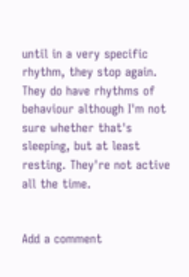until in a very specific rhythm, they stop again. They do have rhythms of behaviour although I'm not sure whether that's sleeping, but at least resting. They're not active all the time.


Add a comment